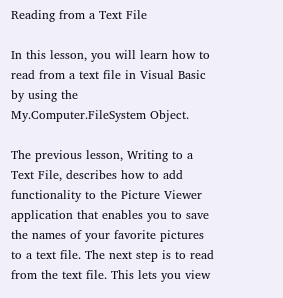Reading from a Text File

In this lesson, you will learn how to read from a text file in Visual Basic by using the My.Computer.FileSystem Object.

The previous lesson, Writing to a Text File, describes how to add functionality to the Picture Viewer application that enables you to save the names of your favorite pictures to a text file. The next step is to read from the text file. This lets you view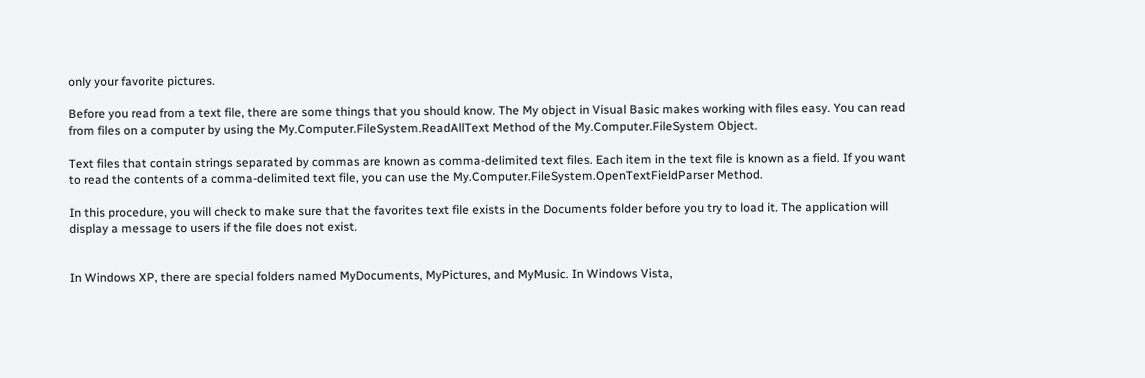only your favorite pictures.

Before you read from a text file, there are some things that you should know. The My object in Visual Basic makes working with files easy. You can read from files on a computer by using the My.Computer.FileSystem.ReadAllText Method of the My.Computer.FileSystem Object.

Text files that contain strings separated by commas are known as comma-delimited text files. Each item in the text file is known as a field. If you want to read the contents of a comma-delimited text file, you can use the My.Computer.FileSystem.OpenTextFieldParser Method.

In this procedure, you will check to make sure that the favorites text file exists in the Documents folder before you try to load it. The application will display a message to users if the file does not exist.


In Windows XP, there are special folders named MyDocuments, MyPictures, and MyMusic. In Windows Vista,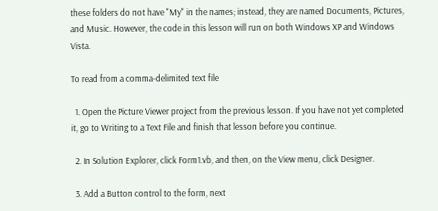these folders do not have "My" in the names; instead, they are named Documents, Pictures, and Music. However, the code in this lesson will run on both Windows XP and Windows Vista.

To read from a comma-delimited text file

  1. Open the Picture Viewer project from the previous lesson. If you have not yet completed it, go to Writing to a Text File and finish that lesson before you continue.

  2. In Solution Explorer, click Form1.vb, and then, on the View menu, click Designer.

  3. Add a Button control to the form, next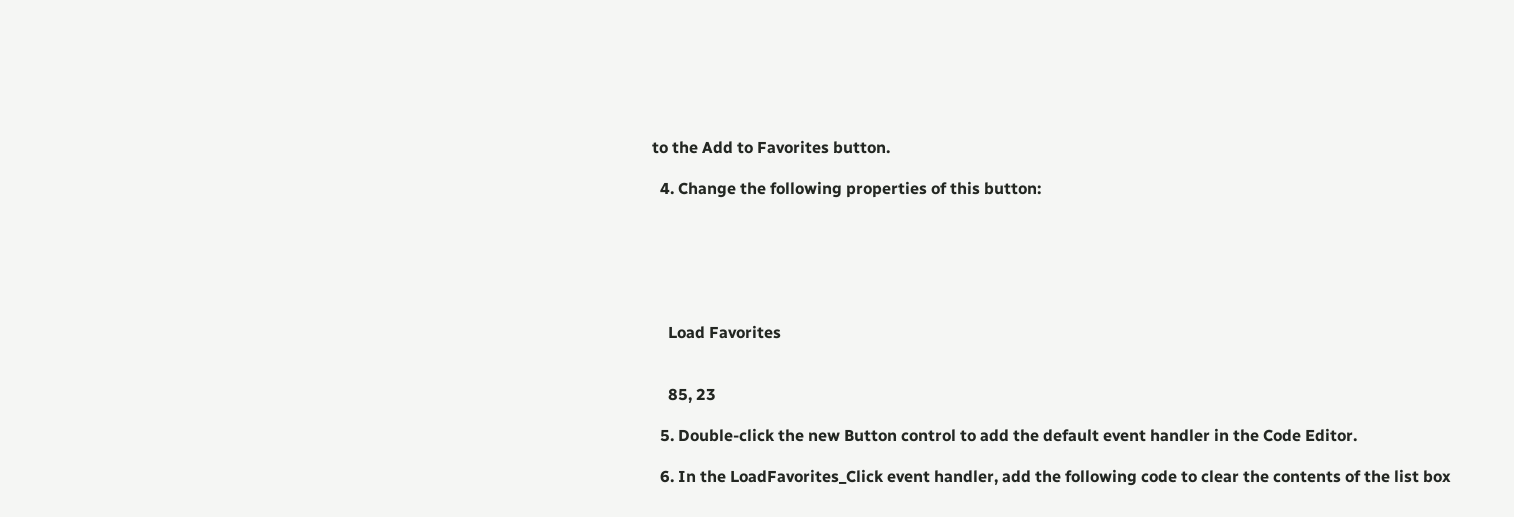to the Add to Favorites button.

  4. Change the following properties of this button:






    Load Favorites


    85, 23

  5. Double-click the new Button control to add the default event handler in the Code Editor.

  6. In the LoadFavorites_Click event handler, add the following code to clear the contents of the list box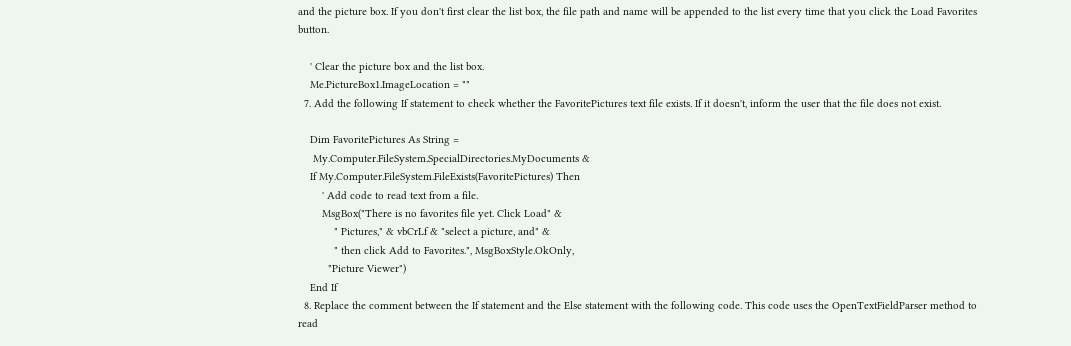and the picture box. If you don't first clear the list box, the file path and name will be appended to the list every time that you click the Load Favorites button.

    ' Clear the picture box and the list box.
    Me.PictureBox1.ImageLocation = ""
  7. Add the following If statement to check whether the FavoritePictures text file exists. If it doesn't, inform the user that the file does not exist.

    Dim FavoritePictures As String =
     My.Computer.FileSystem.SpecialDirectories.MyDocuments &
    If My.Computer.FileSystem.FileExists(FavoritePictures) Then
        ' Add code to read text from a file.
        MsgBox("There is no favorites file yet. Click Load" &
            " Pictures," & vbCrLf & "select a picture, and" &
            " then click Add to Favorites.", MsgBoxStyle.OkOnly,
          "Picture Viewer")
    End If
  8. Replace the comment between the If statement and the Else statement with the following code. This code uses the OpenTextFieldParser method to read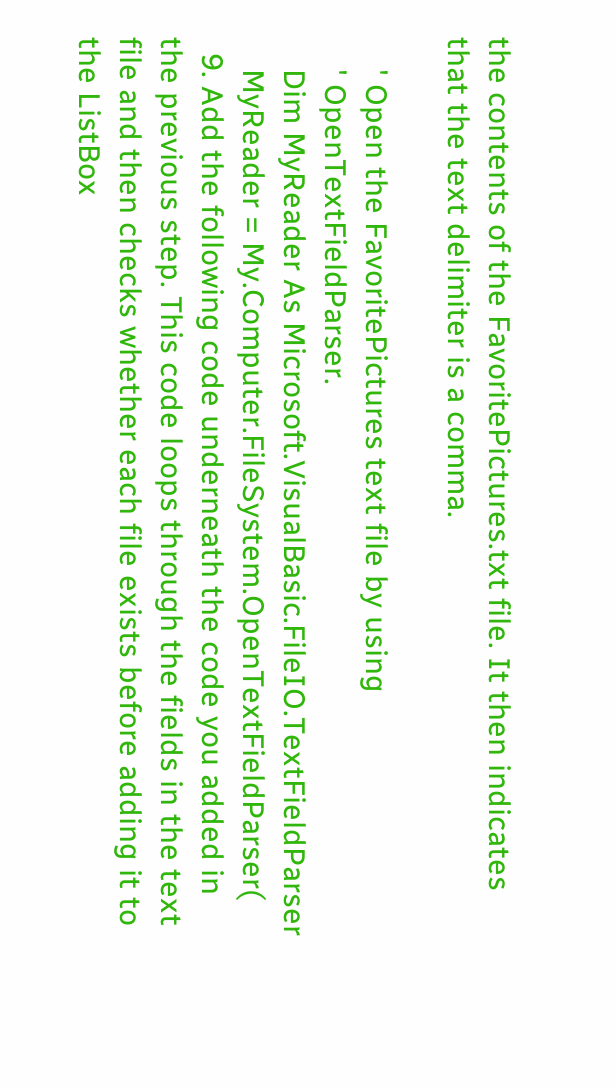the contents of the FavoritePictures.txt file. It then indicates that the text delimiter is a comma.

    ' Open the FavoritePictures text file by using
    ' OpenTextFieldParser.
    Dim MyReader As Microsoft.VisualBasic.FileIO.TextFieldParser
    MyReader = My.Computer.FileSystem.OpenTextFieldParser(
  9. Add the following code underneath the code you added in the previous step. This code loops through the fields in the text file and then checks whether each file exists before adding it to the ListBox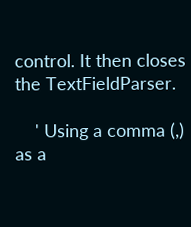control. It then closes the TextFieldParser.

    ' Using a comma (,) as a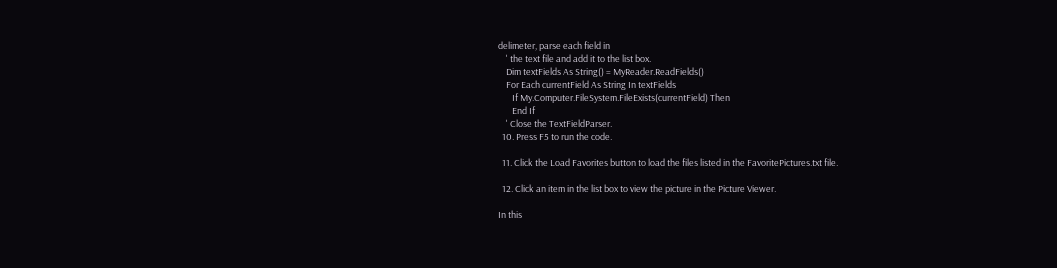delimeter, parse each field in
    ' the text file and add it to the list box.
    Dim textFields As String() = MyReader.ReadFields()
    For Each currentField As String In textFields
       If My.Computer.FileSystem.FileExists(currentField) Then
       End If
    ' Close the TextFieldParser.
  10. Press F5 to run the code.

  11. Click the Load Favorites button to load the files listed in the FavoritePictures.txt file.

  12. Click an item in the list box to view the picture in the Picture Viewer.

In this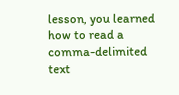lesson, you learned how to read a comma-delimited text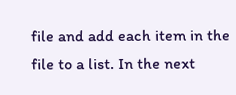file and add each item in the file to a list. In the next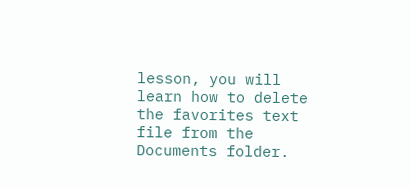lesson, you will learn how to delete the favorites text file from the Documents folder.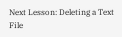Next Lesson: Deleting a Text File